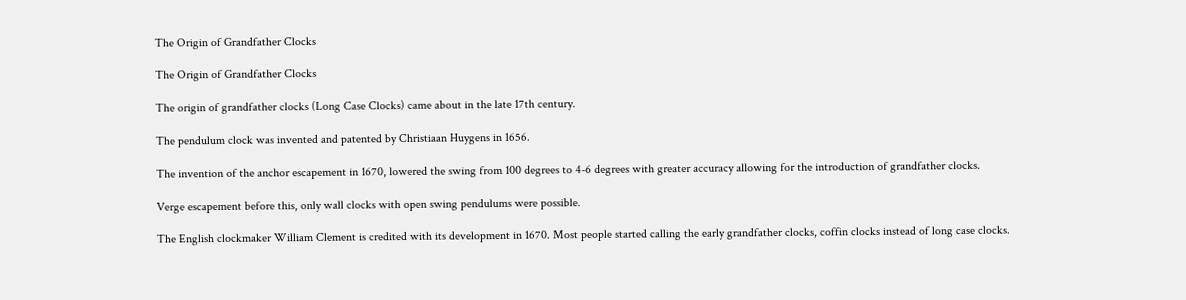The Origin of Grandfather Clocks

The Origin of Grandfather Clocks

The origin of grandfather clocks (Long Case Clocks) came about in the late 17th century.

The pendulum clock was invented and patented by Christiaan Huygens in 1656.

The invention of the anchor escapement in 1670, lowered the swing from 100 degrees to 4-6 degrees with greater accuracy allowing for the introduction of grandfather clocks.

Verge escapement before this, only wall clocks with open swing pendulums were possible.

The English clockmaker William Clement is credited with its development in 1670. Most people started calling the early grandfather clocks, coffin clocks instead of long case clocks.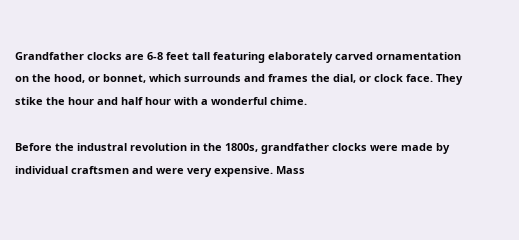Grandfather clocks are 6-8 feet tall featuring elaborately carved ornamentation on the hood, or bonnet, which surrounds and frames the dial, or clock face. They stike the hour and half hour with a wonderful chime.

Before the industral revolution in the 1800s, grandfather clocks were made by individual craftsmen and were very expensive. Mass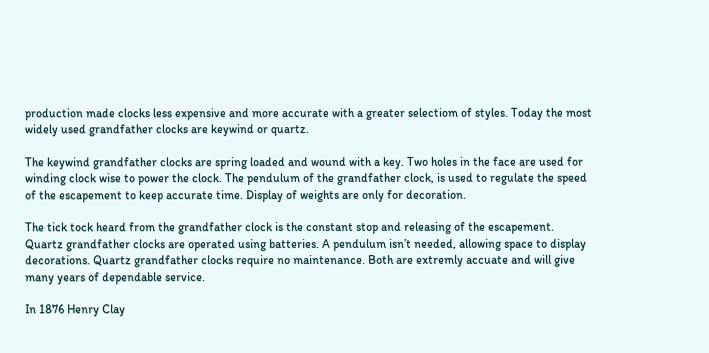production made clocks less expensive and more accurate with a greater selectiom of styles. Today the most widely used grandfather clocks are keywind or quartz.

The keywind grandfather clocks are spring loaded and wound with a key. Two holes in the face are used for winding clock wise to power the clock. The pendulum of the grandfather clock, is used to regulate the speed of the escapement to keep accurate time. Display of weights are only for decoration.

The tick tock heard from the grandfather clock is the constant stop and releasing of the escapement. Quartz grandfather clocks are operated using batteries. A pendulum isn’t needed, allowing space to display decorations. Quartz grandfather clocks require no maintenance. Both are extremly accuate and will give many years of dependable service.

In 1876 Henry Clay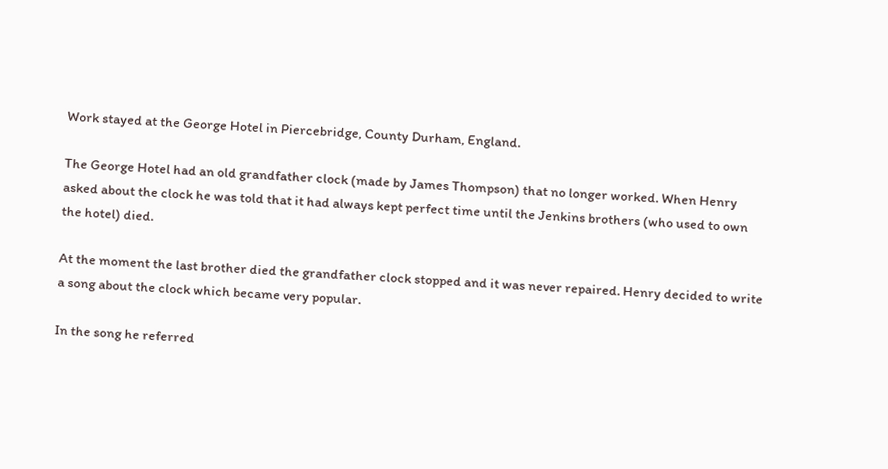Work stayed at the George Hotel in Piercebridge, County Durham, England.

The George Hotel had an old grandfather clock (made by James Thompson) that no longer worked. When Henry asked about the clock he was told that it had always kept perfect time until the Jenkins brothers (who used to own the hotel) died.

At the moment the last brother died the grandfather clock stopped and it was never repaired. Henry decided to write a song about the clock which became very popular.

In the song he referred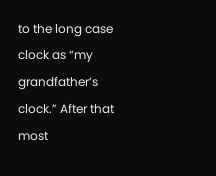to the long case clock as “my grandfather’s clock.” After that most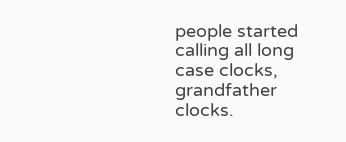people started calling all long case clocks, grandfather clocks.